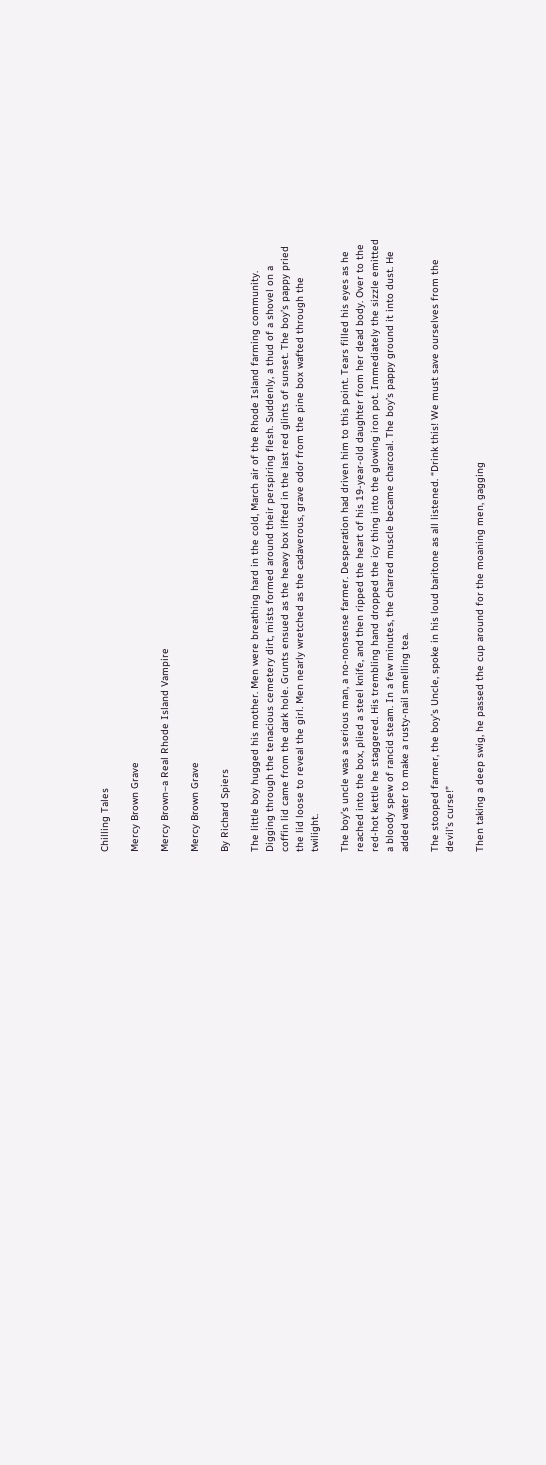Chilling Tales

Mercy Brown Grave

Mercy Brown–a Real Rhode Island Vampire

Mercy Brown Grave

By Richard Spiers

The little boy hugged his mother. Men were breathing hard in the cold, March air of the Rhode Island farming community. Digging through the tenacious cemetery dirt, mists formed around their perspiring flesh. Suddenly, a thud of a shovel on a coffin lid came from the dark hole. Grunts ensued as the heavy box lifted in the last red glints of sunset. The boy’s pappy pried the lid loose to reveal the girl. Men nearly wretched as the cadaverous, grave odor from the pine box wafted through the twilight.

The boy’s uncle was a serious man, a no-nonsense farmer. Desperation had driven him to this point. Tears filled his eyes as he reached into the box, plied a steel knife, and then ripped the heart of his 19-year-old daughter from her dead body. Over to the red-hot kettle he staggered. His trembling hand dropped the icy thing into the glowing iron pot. Immediately the sizzle emitted a bloody spew of rancid steam. In a few minutes, the charred muscle became charcoal. The boy’s pappy ground it into dust. He added water to make a rusty-nail smelling tea.

The stooped farmer, the boy’s Uncle, spoke in his loud baritone as all listened. “Drink this! We must save ourselves from the devil’s curse!”

Then taking a deep swig, he passed the cup around for the moaning men, gagging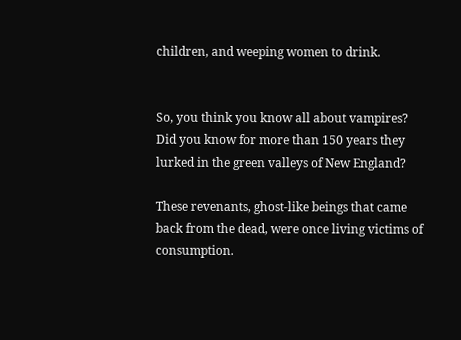children, and weeping women to drink.


So, you think you know all about vampires? Did you know for more than 150 years they lurked in the green valleys of New England?

These revenants, ghost-like beings that came back from the dead, were once living victims of consumption.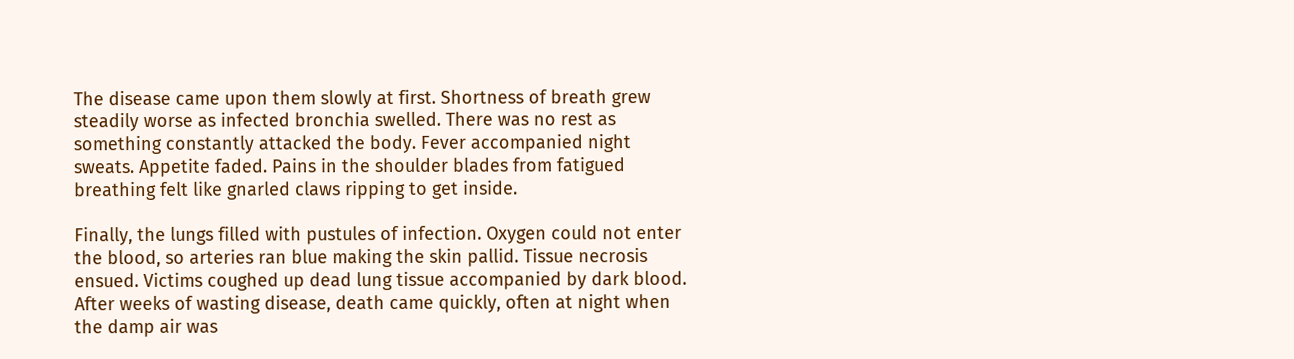The disease came upon them slowly at first. Shortness of breath grew steadily worse as infected bronchia swelled. There was no rest as something constantly attacked the body. Fever accompanied night sweats. Appetite faded. Pains in the shoulder blades from fatigued breathing felt like gnarled claws ripping to get inside.

Finally, the lungs filled with pustules of infection. Oxygen could not enter the blood, so arteries ran blue making the skin pallid. Tissue necrosis ensued. Victims coughed up dead lung tissue accompanied by dark blood. After weeks of wasting disease, death came quickly, often at night when the damp air was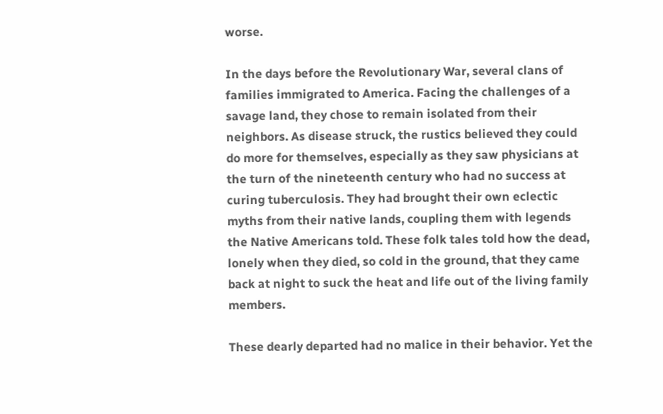worse.

In the days before the Revolutionary War, several clans of families immigrated to America. Facing the challenges of a savage land, they chose to remain isolated from their neighbors. As disease struck, the rustics believed they could do more for themselves, especially as they saw physicians at the turn of the nineteenth century who had no success at curing tuberculosis. They had brought their own eclectic myths from their native lands, coupling them with legends the Native Americans told. These folk tales told how the dead, lonely when they died, so cold in the ground, that they came back at night to suck the heat and life out of the living family members.

These dearly departed had no malice in their behavior. Yet the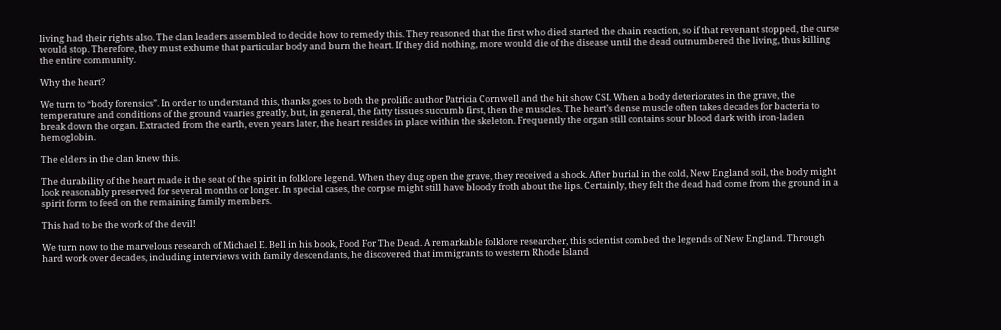living had their rights also. The clan leaders assembled to decide how to remedy this. They reasoned that the first who died started the chain reaction, so if that revenant stopped, the curse would stop. Therefore, they must exhume that particular body and burn the heart. If they did nothing, more would die of the disease until the dead outnumbered the living, thus killing the entire community.

Why the heart?

We turn to “body forensics”. In order to understand this, thanks goes to both the prolific author Patricia Cornwell and the hit show CSI. When a body deteriorates in the grave, the temperature and conditions of the ground vaaries greatly, but, in general, the fatty tissues succumb first, then the muscles. The heart’s dense muscle often takes decades for bacteria to break down the organ. Extracted from the earth, even years later, the heart resides in place within the skeleton. Frequently the organ still contains sour blood dark with iron-laden hemoglobin.

The elders in the clan knew this.

The durability of the heart made it the seat of the spirit in folklore legend. When they dug open the grave, they received a shock. After burial in the cold, New England soil, the body might look reasonably preserved for several months or longer. In special cases, the corpse might still have bloody froth about the lips. Certainly, they felt the dead had come from the ground in a spirit form to feed on the remaining family members.

This had to be the work of the devil!

We turn now to the marvelous research of Michael E. Bell in his book, Food For The Dead. A remarkable folklore researcher, this scientist combed the legends of New England. Through hard work over decades, including interviews with family descendants, he discovered that immigrants to western Rhode Island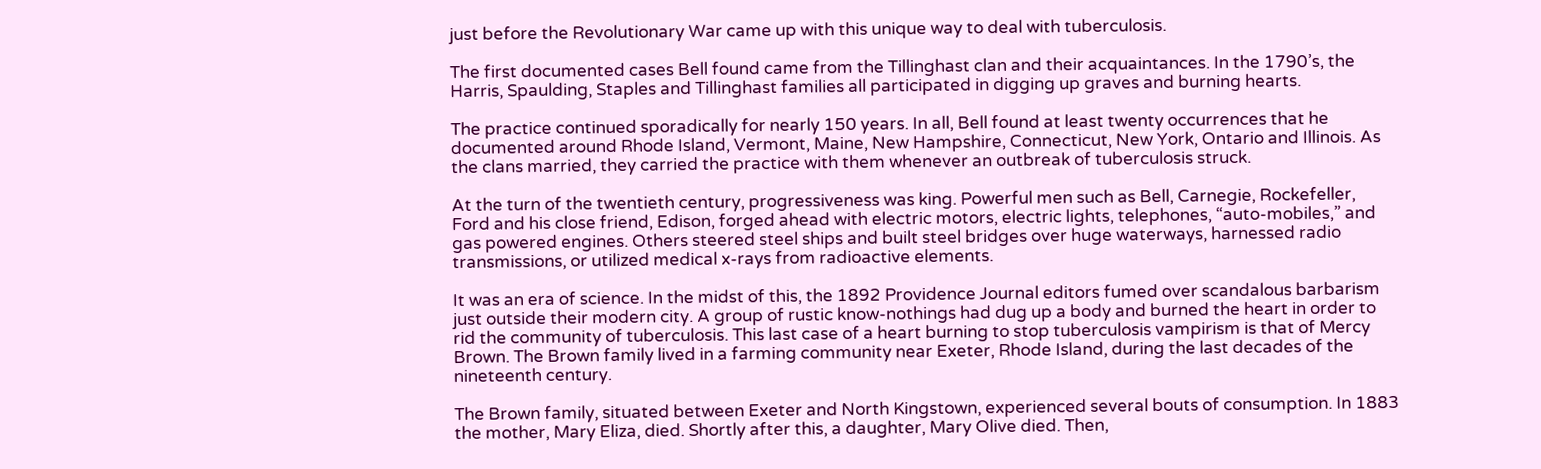just before the Revolutionary War came up with this unique way to deal with tuberculosis.

The first documented cases Bell found came from the Tillinghast clan and their acquaintances. In the 1790’s, the Harris, Spaulding, Staples and Tillinghast families all participated in digging up graves and burning hearts.

The practice continued sporadically for nearly 150 years. In all, Bell found at least twenty occurrences that he documented around Rhode Island, Vermont, Maine, New Hampshire, Connecticut, New York, Ontario and Illinois. As the clans married, they carried the practice with them whenever an outbreak of tuberculosis struck.

At the turn of the twentieth century, progressiveness was king. Powerful men such as Bell, Carnegie, Rockefeller, Ford and his close friend, Edison, forged ahead with electric motors, electric lights, telephones, “auto-mobiles,” and gas powered engines. Others steered steel ships and built steel bridges over huge waterways, harnessed radio transmissions, or utilized medical x-rays from radioactive elements.

It was an era of science. In the midst of this, the 1892 Providence Journal editors fumed over scandalous barbarism just outside their modern city. A group of rustic know-nothings had dug up a body and burned the heart in order to rid the community of tuberculosis. This last case of a heart burning to stop tuberculosis vampirism is that of Mercy Brown. The Brown family lived in a farming community near Exeter, Rhode Island, during the last decades of the nineteenth century.

The Brown family, situated between Exeter and North Kingstown, experienced several bouts of consumption. In 1883 the mother, Mary Eliza, died. Shortly after this, a daughter, Mary Olive died. Then,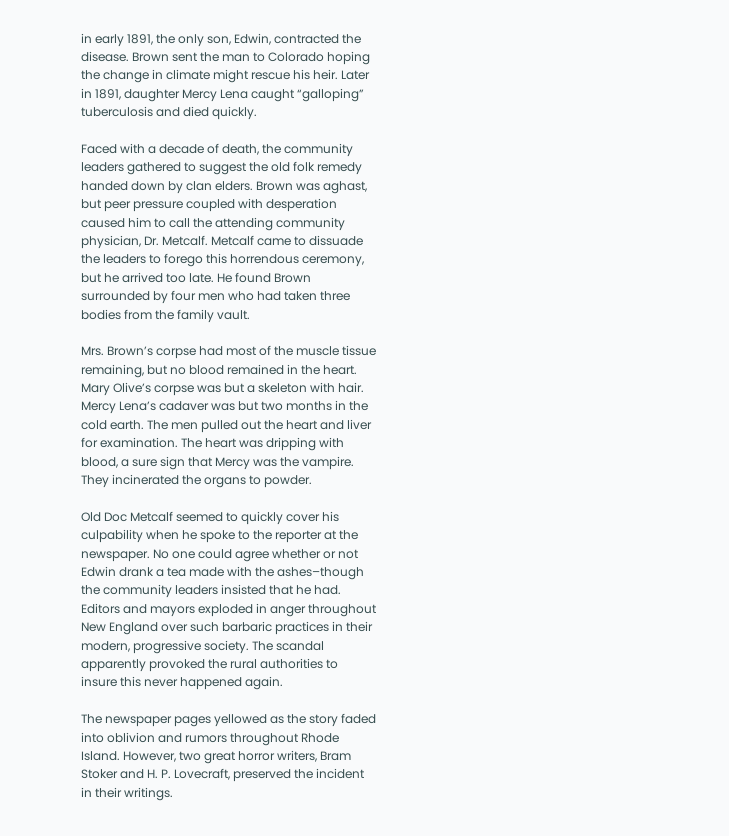in early 1891, the only son, Edwin, contracted the disease. Brown sent the man to Colorado hoping the change in climate might rescue his heir. Later in 1891, daughter Mercy Lena caught “galloping” tuberculosis and died quickly.

Faced with a decade of death, the community leaders gathered to suggest the old folk remedy handed down by clan elders. Brown was aghast, but peer pressure coupled with desperation caused him to call the attending community physician, Dr. Metcalf. Metcalf came to dissuade the leaders to forego this horrendous ceremony, but he arrived too late. He found Brown surrounded by four men who had taken three bodies from the family vault.

Mrs. Brown’s corpse had most of the muscle tissue remaining, but no blood remained in the heart. Mary Olive’s corpse was but a skeleton with hair. Mercy Lena’s cadaver was but two months in the cold earth. The men pulled out the heart and liver for examination. The heart was dripping with blood, a sure sign that Mercy was the vampire. They incinerated the organs to powder.

Old Doc Metcalf seemed to quickly cover his culpability when he spoke to the reporter at the newspaper. No one could agree whether or not Edwin drank a tea made with the ashes–though the community leaders insisted that he had. Editors and mayors exploded in anger throughout New England over such barbaric practices in their modern, progressive society. The scandal apparently provoked the rural authorities to insure this never happened again.

The newspaper pages yellowed as the story faded into oblivion and rumors throughout Rhode Island. However, two great horror writers, Bram Stoker and H. P. Lovecraft, preserved the incident in their writings.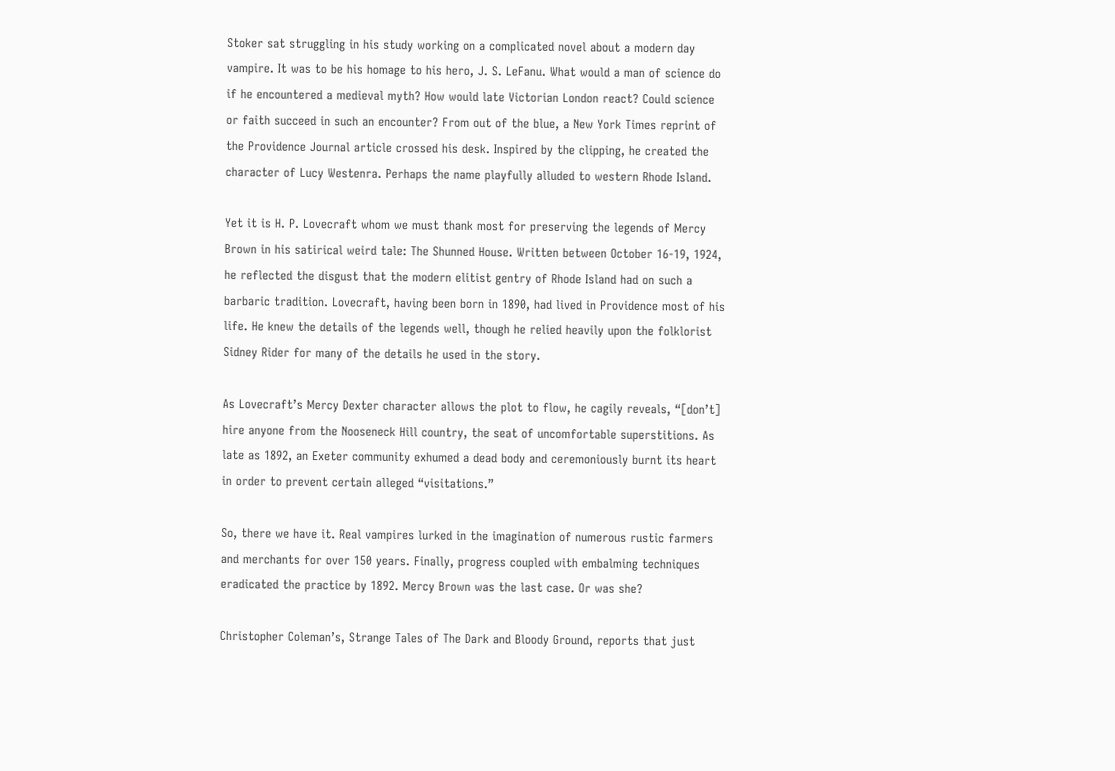Stoker sat struggling in his study working on a complicated novel about a modern day vampire. It was to be his homage to his hero, J. S. LeFanu. What would a man of science do if he encountered a medieval myth? How would late Victorian London react? Could science or faith succeed in such an encounter? From out of the blue, a New York Times reprint of the Providence Journal article crossed his desk. Inspired by the clipping, he created the character of Lucy Westenra. Perhaps the name playfully alluded to western Rhode Island.

Yet it is H. P. Lovecraft whom we must thank most for preserving the legends of Mercy Brown in his satirical weird tale: The Shunned House. Written between October 16-19, 1924, he reflected the disgust that the modern elitist gentry of Rhode Island had on such a barbaric tradition. Lovecraft, having been born in 1890, had lived in Providence most of his life. He knew the details of the legends well, though he relied heavily upon the folklorist Sidney Rider for many of the details he used in the story.

As Lovecraft’s Mercy Dexter character allows the plot to flow, he cagily reveals, “[don’t] hire anyone from the Nooseneck Hill country, the seat of uncomfortable superstitions. As late as 1892, an Exeter community exhumed a dead body and ceremoniously burnt its heart in order to prevent certain alleged “visitations.”

So, there we have it. Real vampires lurked in the imagination of numerous rustic farmers and merchants for over 150 years. Finally, progress coupled with embalming techniques eradicated the practice by 1892. Mercy Brown was the last case. Or was she?

Christopher Coleman’s, Strange Tales of The Dark and Bloody Ground, reports that just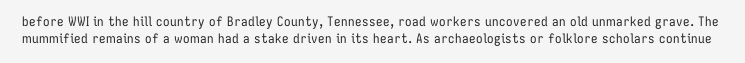before WWI in the hill country of Bradley County, Tennessee, road workers uncovered an old unmarked grave. The mummified remains of a woman had a stake driven in its heart. As archaeologists or folklore scholars continue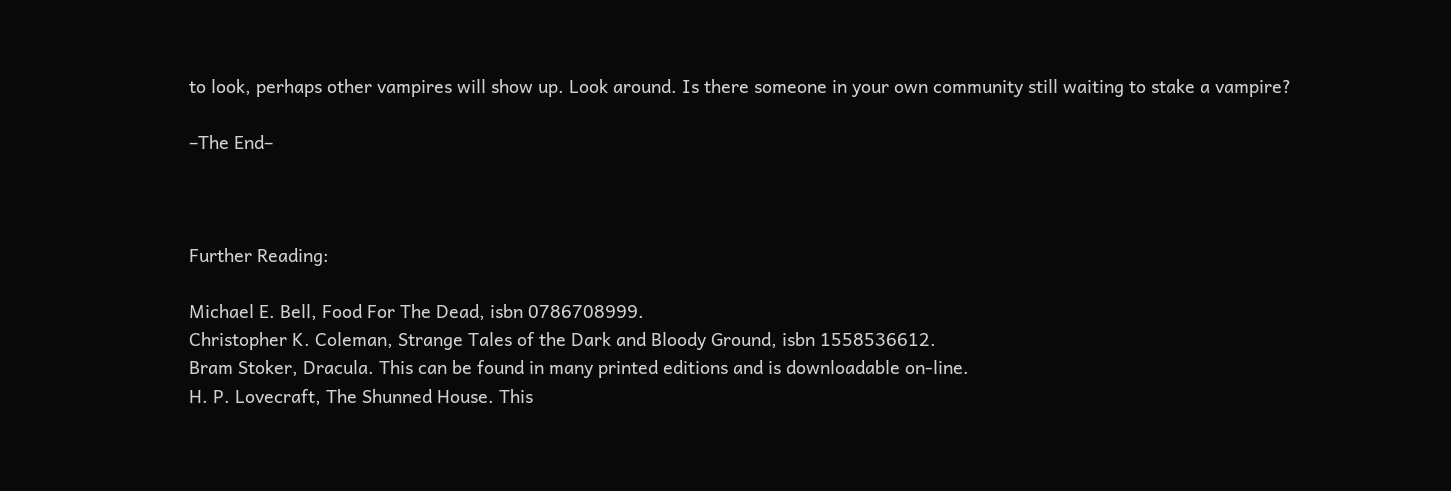to look, perhaps other vampires will show up. Look around. Is there someone in your own community still waiting to stake a vampire?

–The End–



Further Reading:

Michael E. Bell, Food For The Dead, isbn 0786708999.
Christopher K. Coleman, Strange Tales of the Dark and Bloody Ground, isbn 1558536612.
Bram Stoker, Dracula. This can be found in many printed editions and is downloadable on-line.
H. P. Lovecraft, The Shunned House. This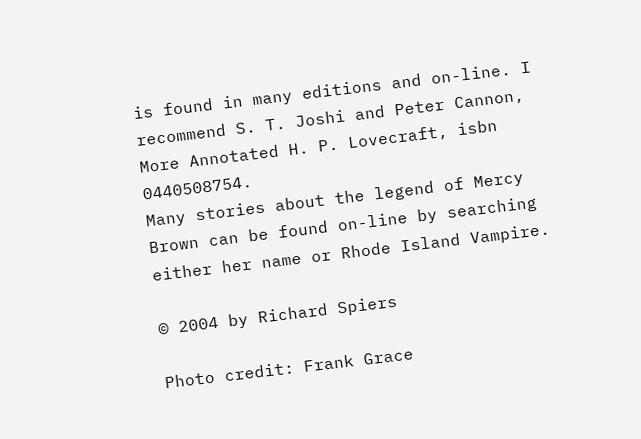is found in many editions and on-line. I recommend S. T. Joshi and Peter Cannon, More Annotated H. P. Lovecraft, isbn 0440508754.
Many stories about the legend of Mercy Brown can be found on-line by searching either her name or Rhode Island Vampire.

© 2004 by Richard Spiers

Photo credit: Frank Grace